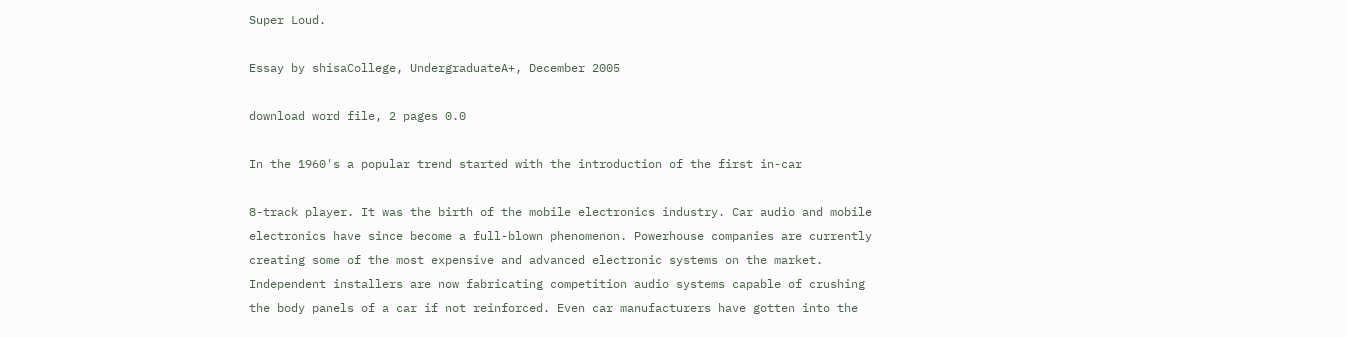Super Loud.

Essay by shisaCollege, UndergraduateA+, December 2005

download word file, 2 pages 0.0

In the 1960's a popular trend started with the introduction of the first in-car

8-track player. It was the birth of the mobile electronics industry. Car audio and mobile electronics have since become a full-blown phenomenon. Powerhouse companies are currently creating some of the most expensive and advanced electronic systems on the market. Independent installers are now fabricating competition audio systems capable of crushing the body panels of a car if not reinforced. Even car manufacturers have gotten into the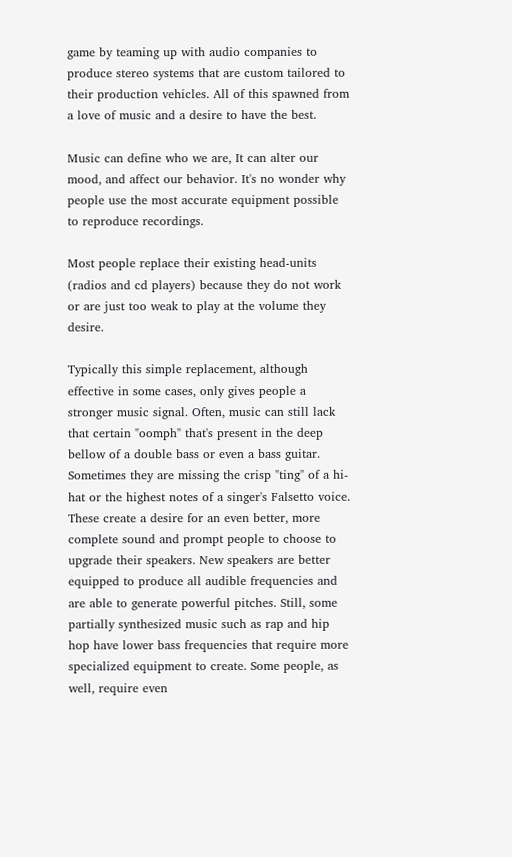game by teaming up with audio companies to produce stereo systems that are custom tailored to their production vehicles. All of this spawned from a love of music and a desire to have the best.

Music can define who we are, It can alter our mood, and affect our behavior. It's no wonder why people use the most accurate equipment possible to reproduce recordings.

Most people replace their existing head-units (radios and cd players) because they do not work or are just too weak to play at the volume they desire.

Typically this simple replacement, although effective in some cases, only gives people a stronger music signal. Often, music can still lack that certain "oomph" that's present in the deep bellow of a double bass or even a bass guitar. Sometimes they are missing the crisp "ting" of a hi-hat or the highest notes of a singer's Falsetto voice. These create a desire for an even better, more complete sound and prompt people to choose to upgrade their speakers. New speakers are better equipped to produce all audible frequencies and are able to generate powerful pitches. Still, some partially synthesized music such as rap and hip hop have lower bass frequencies that require more specialized equipment to create. Some people, as well, require even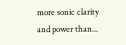more sonic clarity and power than...